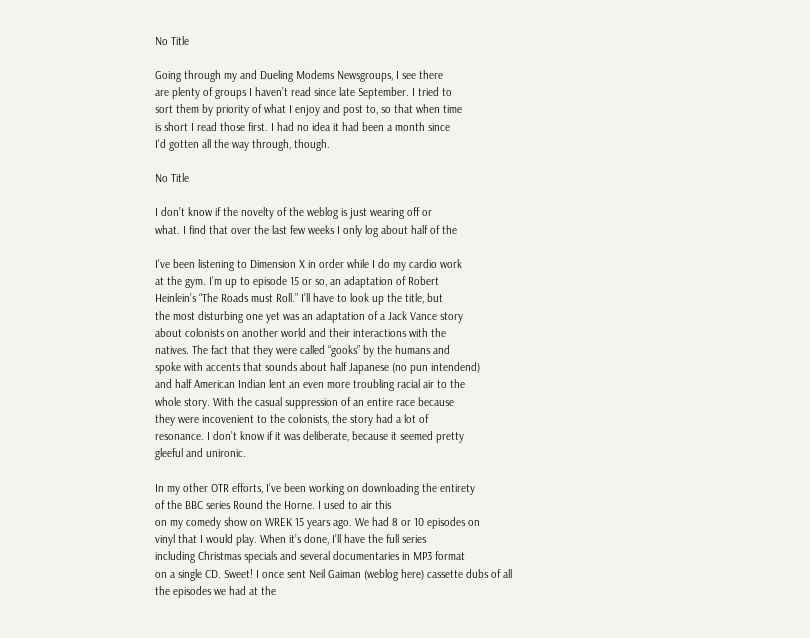No Title

Going through my and Dueling Modems Newsgroups, I see there
are plenty of groups I haven’t read since late September. I tried to
sort them by priority of what I enjoy and post to, so that when time
is short I read those first. I had no idea it had been a month since
I’d gotten all the way through, though.

No Title

I don’t know if the novelty of the weblog is just wearing off or
what. I find that over the last few weeks I only log about half of the

I’ve been listening to Dimension X in order while I do my cardio work
at the gym. I’m up to episode 15 or so, an adaptation of Robert
Heinlein’s “The Roads must Roll.” I’ll have to look up the title, but
the most disturbing one yet was an adaptation of a Jack Vance story
about colonists on another world and their interactions with the
natives. The fact that they were called “gooks” by the humans and
spoke with accents that sounds about half Japanese (no pun intendend)
and half American Indian lent an even more troubling racial air to the
whole story. With the casual suppression of an entire race because
they were incovenient to the colonists, the story had a lot of
resonance. I don’t know if it was deliberate, because it seemed pretty
gleeful and unironic.

In my other OTR efforts, I’ve been working on downloading the entirety
of the BBC series Round the Horne. I used to air this
on my comedy show on WREK 15 years ago. We had 8 or 10 episodes on
vinyl that I would play. When it’s done, I’ll have the full series
including Christmas specials and several documentaries in MP3 format
on a single CD. Sweet! I once sent Neil Gaiman (weblog here) cassette dubs of all
the episodes we had at the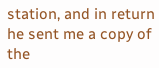station, and in return he sent me a copy of the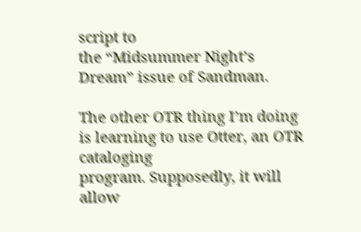script to
the “Midsummer Night’s Dream” issue of Sandman.

The other OTR thing I’m doing is learning to use Otter, an OTR cataloging
program. Supposedly, it will allow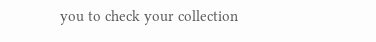you to check your collection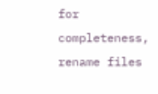for
completeness, rename files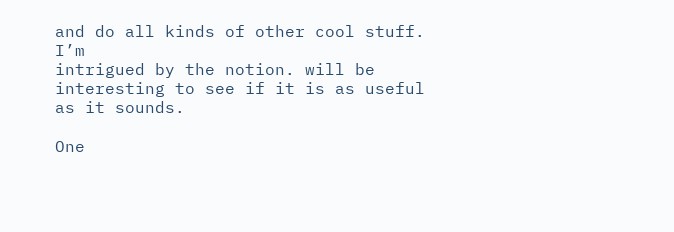and do all kinds of other cool stuff. I’m
intrigued by the notion. will be interesting to see if it is as useful
as it sounds.

One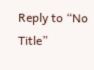Reply to “No Title”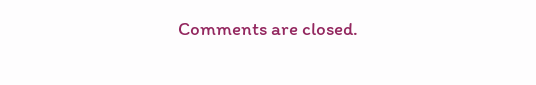Comments are closed.